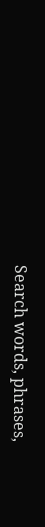Search words, phrases,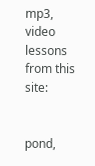mp3, video lessons from this site:


pond,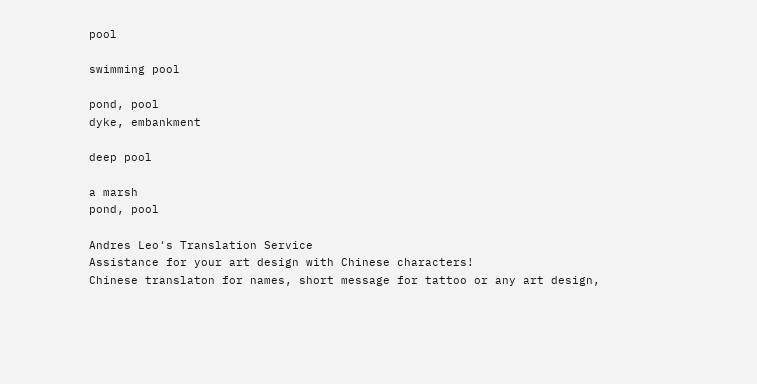pool

swimming pool

pond, pool
dyke, embankment

deep pool

a marsh
pond, pool

Andres Leo's Translation Service
Assistance for your art design with Chinese characters!
Chinese translaton for names, short message for tattoo or any art design,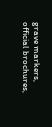grave markers, official brochures,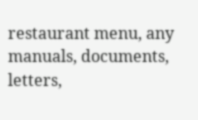restaurant menu, any manuals, documents,
letters,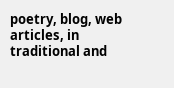poetry, blog, web articles, in traditional and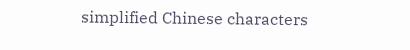simplified Chinese characters